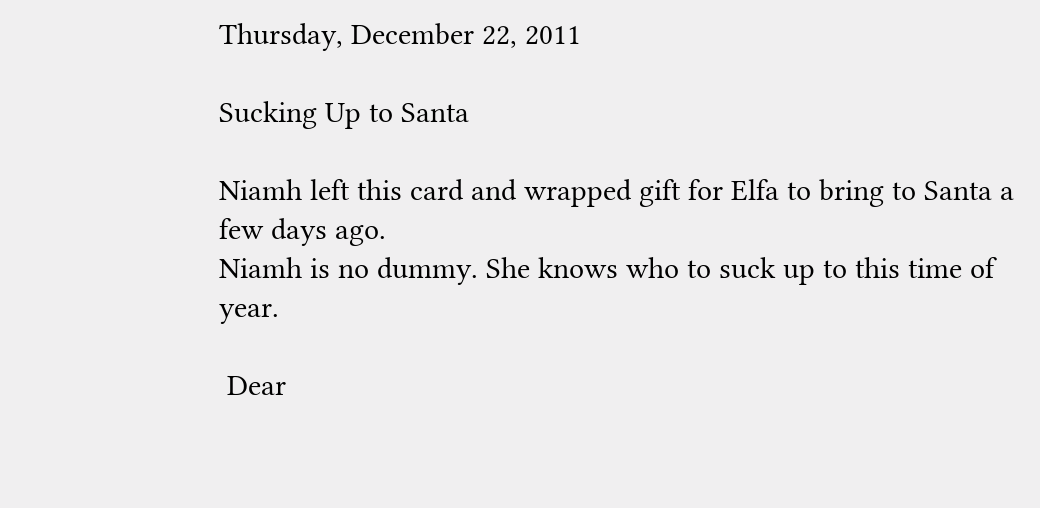Thursday, December 22, 2011

Sucking Up to Santa

Niamh left this card and wrapped gift for Elfa to bring to Santa a few days ago.
Niamh is no dummy. She knows who to suck up to this time of year.

 Dear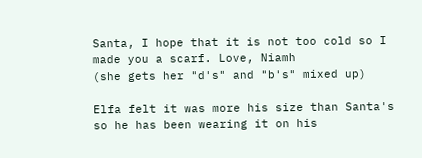Santa, I hope that it is not too cold so I made you a scarf. Love, Niamh
(she gets her "d's" and "b's" mixed up)

Elfa felt it was more his size than Santa's so he has been wearing it on his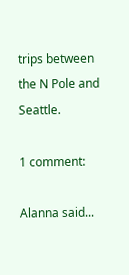trips between the N Pole and Seattle.

1 comment:

Alanna said...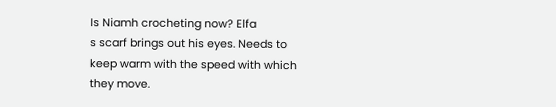Is Niamh crocheting now? Elfa
s scarf brings out his eyes. Needs to keep warm with the speed with which they move.